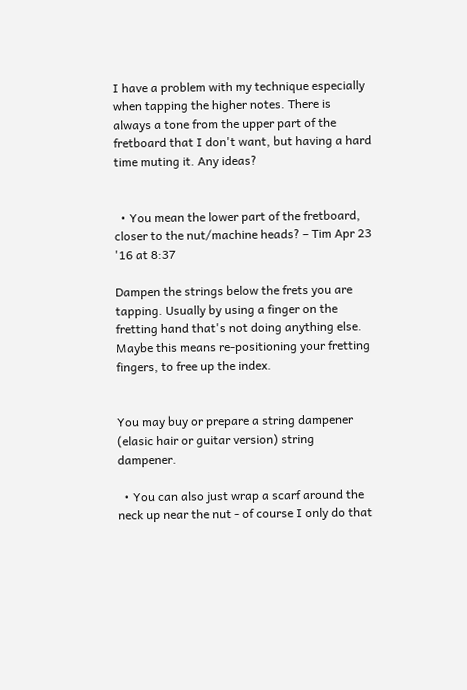I have a problem with my technique especially when tapping the higher notes. There is always a tone from the upper part of the fretboard that I don't want, but having a hard time muting it. Any ideas?


  • You mean the lower part of the fretboard, closer to the nut/machine heads? – Tim Apr 23 '16 at 8:37

Dampen the strings below the frets you are tapping. Usually by using a finger on the fretting hand that's not doing anything else. Maybe this means re-positioning your fretting fingers, to free up the index.


You may buy or prepare a string dampener (elasic hair or guitar version) string dampener.

  • You can also just wrap a scarf around the neck up near the nut - of course I only do that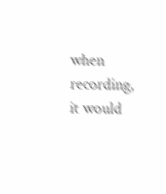when recording, it would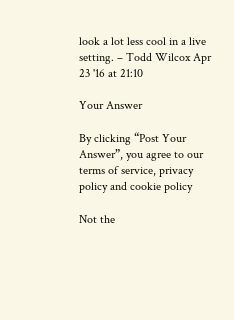look a lot less cool in a live setting. – Todd Wilcox Apr 23 '16 at 21:10

Your Answer

By clicking “Post Your Answer”, you agree to our terms of service, privacy policy and cookie policy

Not the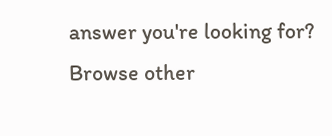answer you're looking for? Browse other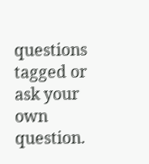questions tagged or ask your own question.